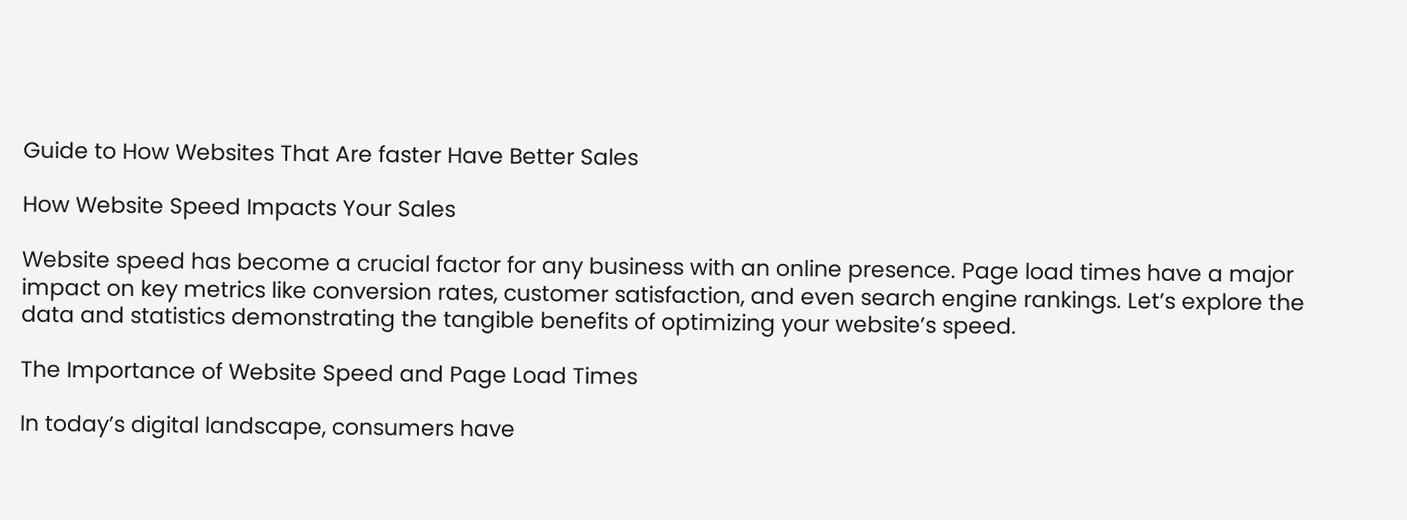Guide to How Websites That Are faster Have Better Sales

How Website Speed Impacts Your Sales

Website speed has become a crucial factor for any business with an online presence. Page load times have a major impact on key metrics like conversion rates, customer satisfaction, and even search engine rankings. Let’s explore the data and statistics demonstrating the tangible benefits of optimizing your website’s speed.

The Importance of Website Speed and Page Load Times

In today’s digital landscape, consumers have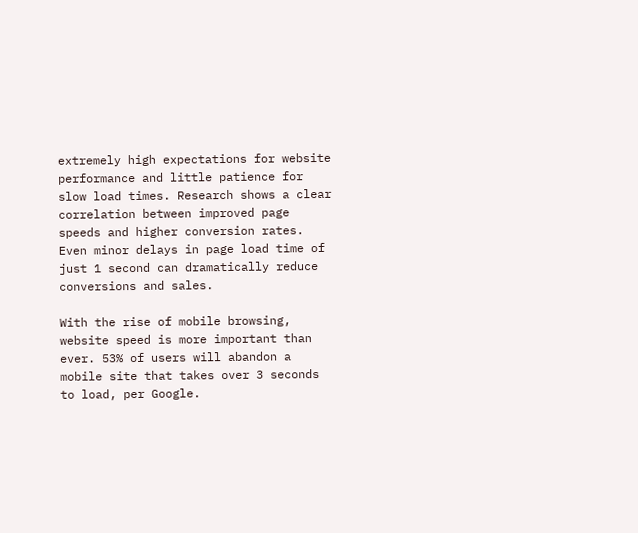extremely high expectations for website performance and little patience for slow load times. Research shows a clear correlation between improved page speeds and higher conversion rates. Even minor delays in page load time of just 1 second can dramatically reduce conversions and sales.

With the rise of mobile browsing, website speed is more important than ever. 53% of users will abandon a mobile site that takes over 3 seconds to load, per Google.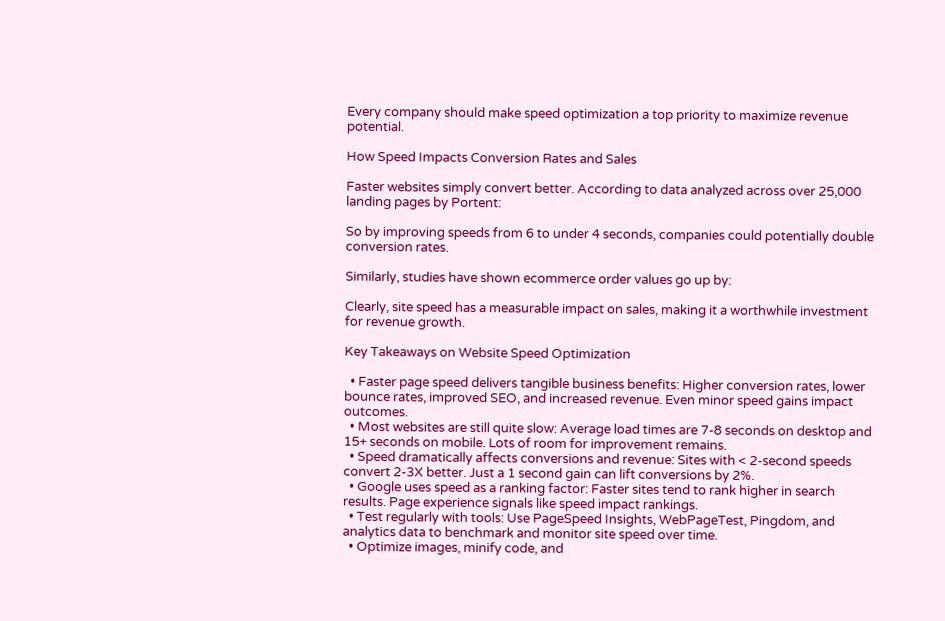Every company should make speed optimization a top priority to maximize revenue potential.

How Speed Impacts Conversion Rates and Sales

Faster websites simply convert better. According to data analyzed across over 25,000 landing pages by Portent:

So by improving speeds from 6 to under 4 seconds, companies could potentially double conversion rates.

Similarly, studies have shown ecommerce order values go up by:

Clearly, site speed has a measurable impact on sales, making it a worthwhile investment for revenue growth.

Key Takeaways on Website Speed Optimization

  • Faster page speed delivers tangible business benefits: Higher conversion rates, lower bounce rates, improved SEO, and increased revenue. Even minor speed gains impact outcomes.
  • Most websites are still quite slow: Average load times are 7-8 seconds on desktop and 15+ seconds on mobile. Lots of room for improvement remains.
  • Speed dramatically affects conversions and revenue: Sites with < 2-second speeds convert 2-3X better. Just a 1 second gain can lift conversions by 2%.
  • Google uses speed as a ranking factor: Faster sites tend to rank higher in search results. Page experience signals like speed impact rankings.
  • Test regularly with tools: Use PageSpeed Insights, WebPageTest, Pingdom, and analytics data to benchmark and monitor site speed over time.
  • Optimize images, minify code, and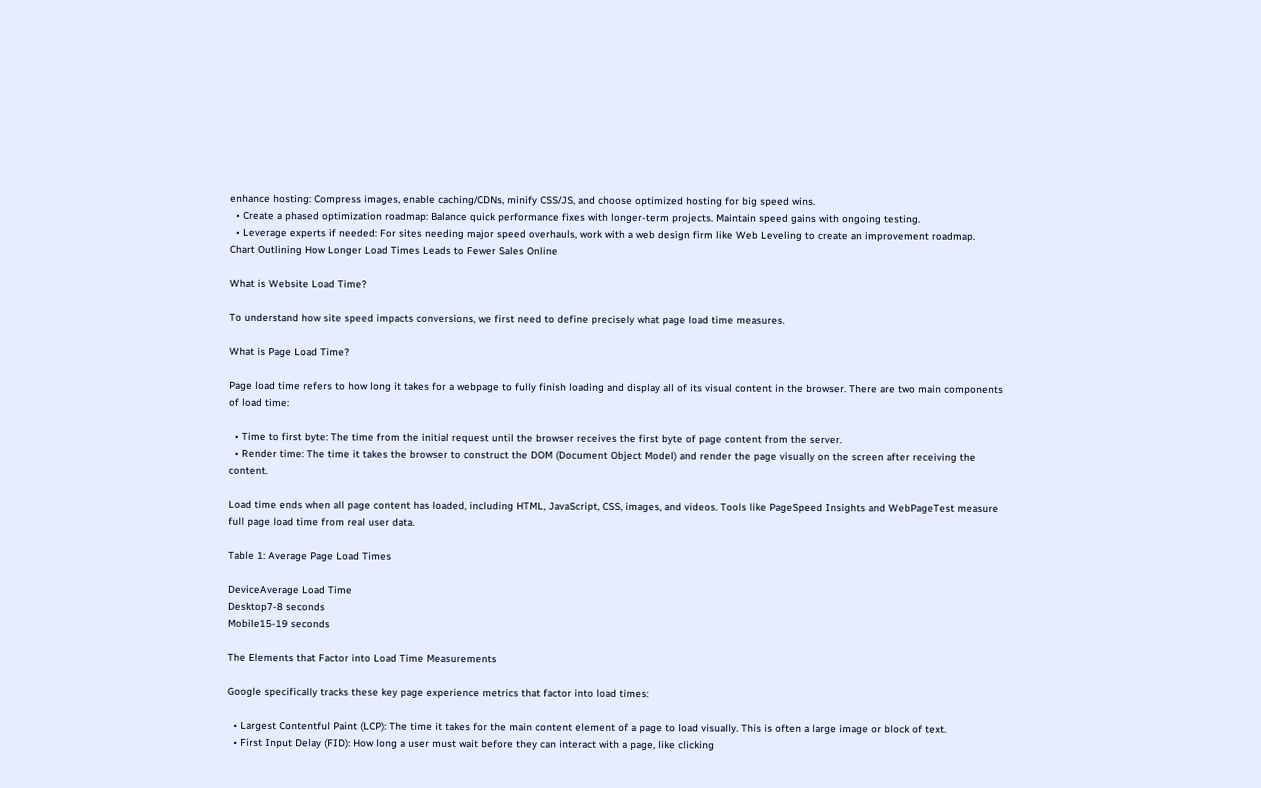enhance hosting: Compress images, enable caching/CDNs, minify CSS/JS, and choose optimized hosting for big speed wins.
  • Create a phased optimization roadmap: Balance quick performance fixes with longer-term projects. Maintain speed gains with ongoing testing.
  • Leverage experts if needed: For sites needing major speed overhauls, work with a web design firm like Web Leveling to create an improvement roadmap.
Chart Outlining How Longer Load Times Leads to Fewer Sales Online

What is Website Load Time?

To understand how site speed impacts conversions, we first need to define precisely what page load time measures.

What is Page Load Time?

Page load time refers to how long it takes for a webpage to fully finish loading and display all of its visual content in the browser. There are two main components of load time:

  • Time to first byte: The time from the initial request until the browser receives the first byte of page content from the server.
  • Render time: The time it takes the browser to construct the DOM (Document Object Model) and render the page visually on the screen after receiving the content.

Load time ends when all page content has loaded, including HTML, JavaScript, CSS, images, and videos. Tools like PageSpeed Insights and WebPageTest measure full page load time from real user data.

Table 1: Average Page Load Times

DeviceAverage Load Time
Desktop7-8 seconds
Mobile15-19 seconds

The Elements that Factor into Load Time Measurements

Google specifically tracks these key page experience metrics that factor into load times:

  • Largest Contentful Paint (LCP): The time it takes for the main content element of a page to load visually. This is often a large image or block of text.
  • First Input Delay (FID): How long a user must wait before they can interact with a page, like clicking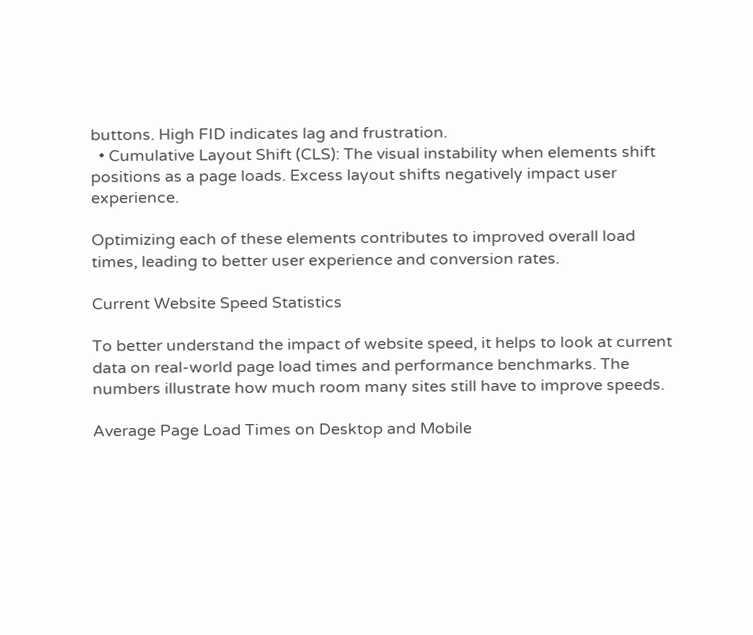buttons. High FID indicates lag and frustration.
  • Cumulative Layout Shift (CLS): The visual instability when elements shift positions as a page loads. Excess layout shifts negatively impact user experience.

Optimizing each of these elements contributes to improved overall load times, leading to better user experience and conversion rates.

Current Website Speed Statistics

To better understand the impact of website speed, it helps to look at current data on real-world page load times and performance benchmarks. The numbers illustrate how much room many sites still have to improve speeds.

Average Page Load Times on Desktop and Mobile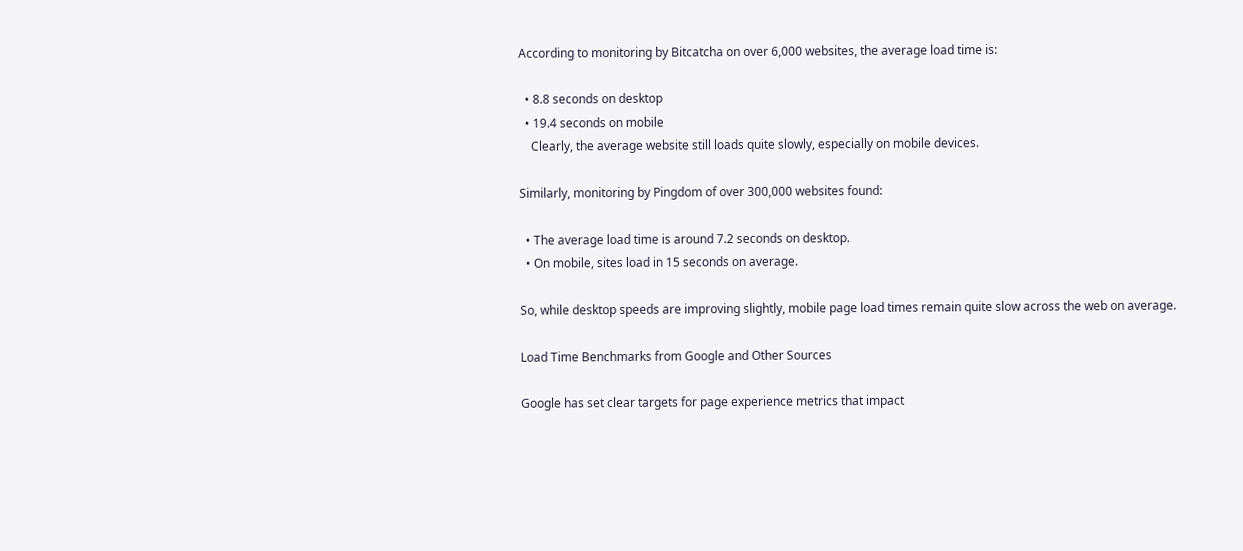According to monitoring by Bitcatcha on over 6,000 websites, the average load time is:

  • 8.8 seconds on desktop
  • 19.4 seconds on mobile
    Clearly, the average website still loads quite slowly, especially on mobile devices.

Similarly, monitoring by Pingdom of over 300,000 websites found:

  • The average load time is around 7.2 seconds on desktop.
  • On mobile, sites load in 15 seconds on average.

So, while desktop speeds are improving slightly, mobile page load times remain quite slow across the web on average.

Load Time Benchmarks from Google and Other Sources

Google has set clear targets for page experience metrics that impact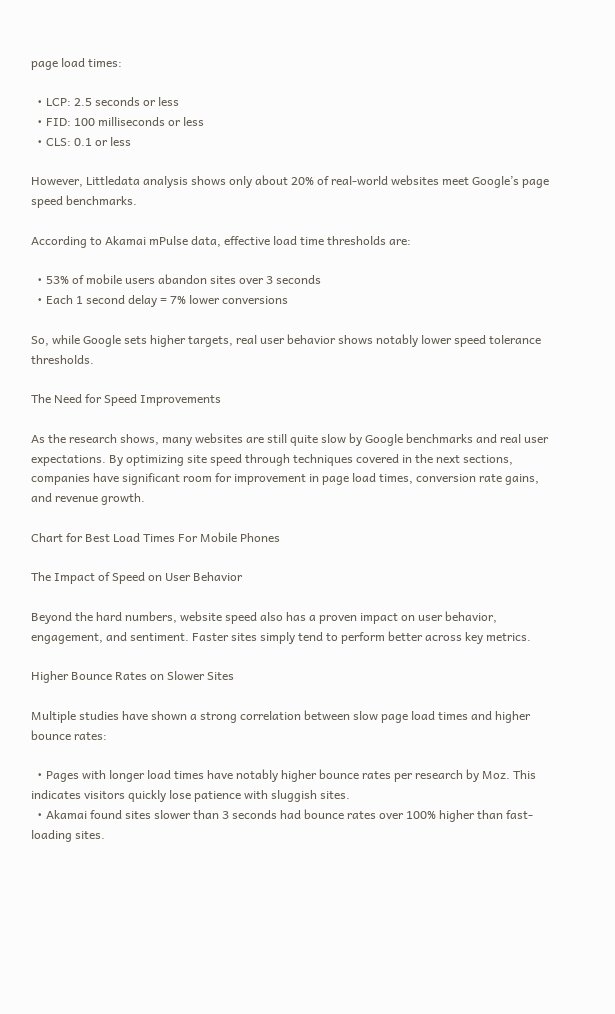page load times:

  • LCP: 2.5 seconds or less
  • FID: 100 milliseconds or less
  • CLS: 0.1 or less

However, Littledata analysis shows only about 20% of real-world websites meet Google’s page speed benchmarks.

According to Akamai mPulse data, effective load time thresholds are:

  • 53% of mobile users abandon sites over 3 seconds
  • Each 1 second delay = 7% lower conversions

So, while Google sets higher targets, real user behavior shows notably lower speed tolerance thresholds.

The Need for Speed Improvements

As the research shows, many websites are still quite slow by Google benchmarks and real user expectations. By optimizing site speed through techniques covered in the next sections, companies have significant room for improvement in page load times, conversion rate gains, and revenue growth.

Chart for Best Load Times For Mobile Phones

The Impact of Speed on User Behavior

Beyond the hard numbers, website speed also has a proven impact on user behavior, engagement, and sentiment. Faster sites simply tend to perform better across key metrics.

Higher Bounce Rates on Slower Sites

Multiple studies have shown a strong correlation between slow page load times and higher bounce rates:

  • Pages with longer load times have notably higher bounce rates per research by Moz. This indicates visitors quickly lose patience with sluggish sites.
  • Akamai found sites slower than 3 seconds had bounce rates over 100% higher than fast-loading sites.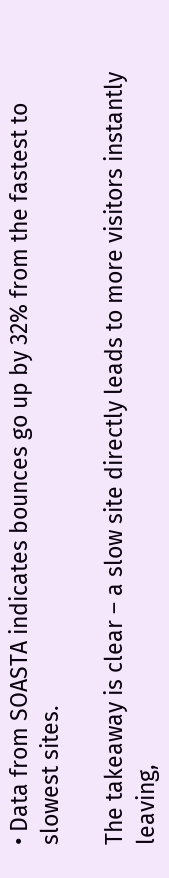• Data from SOASTA indicates bounces go up by 32% from the fastest to slowest sites.

The takeaway is clear – a slow site directly leads to more visitors instantly leaving,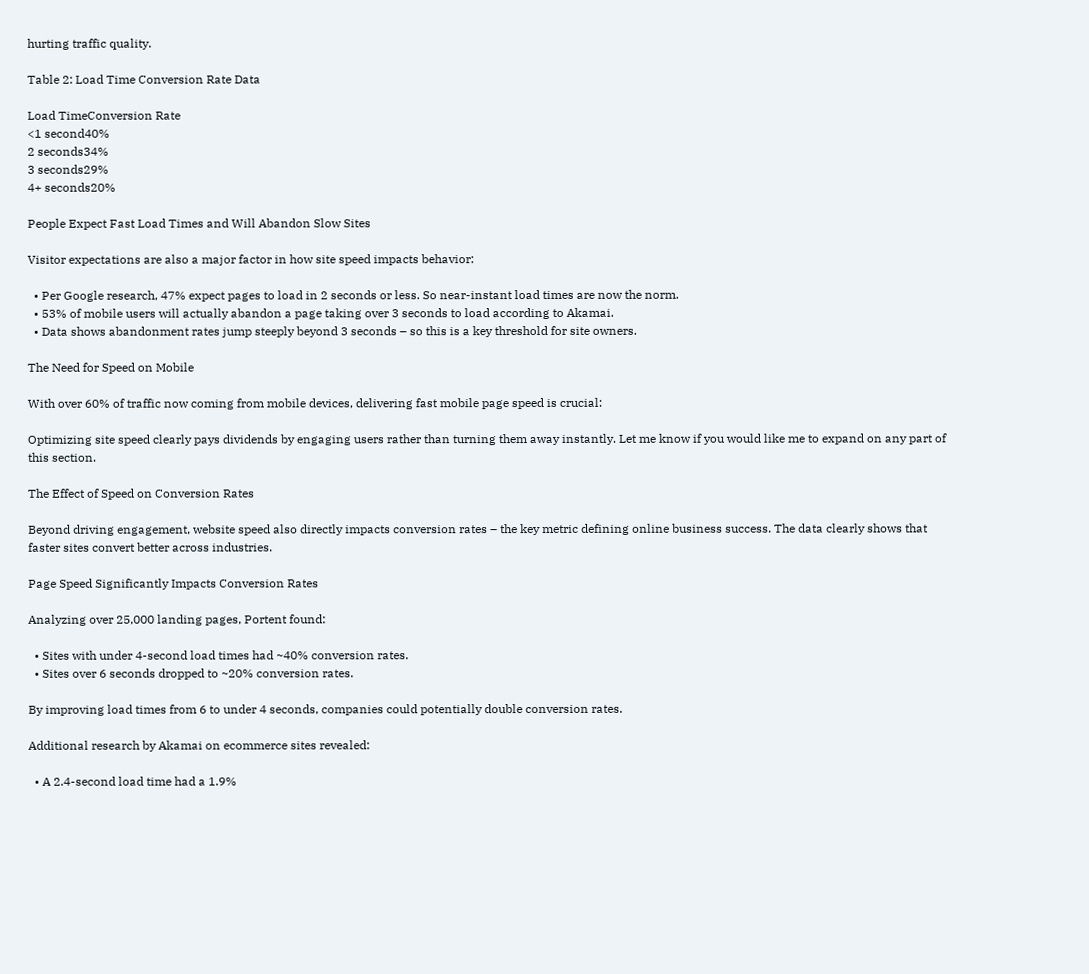hurting traffic quality.

Table 2: Load Time Conversion Rate Data

Load TimeConversion Rate
<1 second40%
2 seconds34%
3 seconds29%
4+ seconds20%

People Expect Fast Load Times and Will Abandon Slow Sites

Visitor expectations are also a major factor in how site speed impacts behavior:

  • Per Google research, 47% expect pages to load in 2 seconds or less. So near-instant load times are now the norm.
  • 53% of mobile users will actually abandon a page taking over 3 seconds to load according to Akamai.
  • Data shows abandonment rates jump steeply beyond 3 seconds – so this is a key threshold for site owners.

The Need for Speed on Mobile

With over 60% of traffic now coming from mobile devices, delivering fast mobile page speed is crucial:

Optimizing site speed clearly pays dividends by engaging users rather than turning them away instantly. Let me know if you would like me to expand on any part of this section.

The Effect of Speed on Conversion Rates

Beyond driving engagement, website speed also directly impacts conversion rates – the key metric defining online business success. The data clearly shows that faster sites convert better across industries.

Page Speed Significantly Impacts Conversion Rates

Analyzing over 25,000 landing pages, Portent found:

  • Sites with under 4-second load times had ~40% conversion rates.
  • Sites over 6 seconds dropped to ~20% conversion rates.

By improving load times from 6 to under 4 seconds, companies could potentially double conversion rates.

Additional research by Akamai on ecommerce sites revealed:

  • A 2.4-second load time had a 1.9%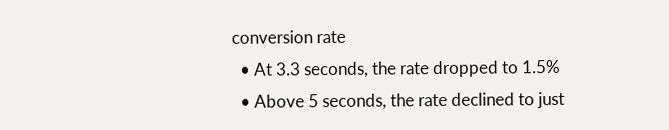conversion rate
  • At 3.3 seconds, the rate dropped to 1.5%
  • Above 5 seconds, the rate declined to just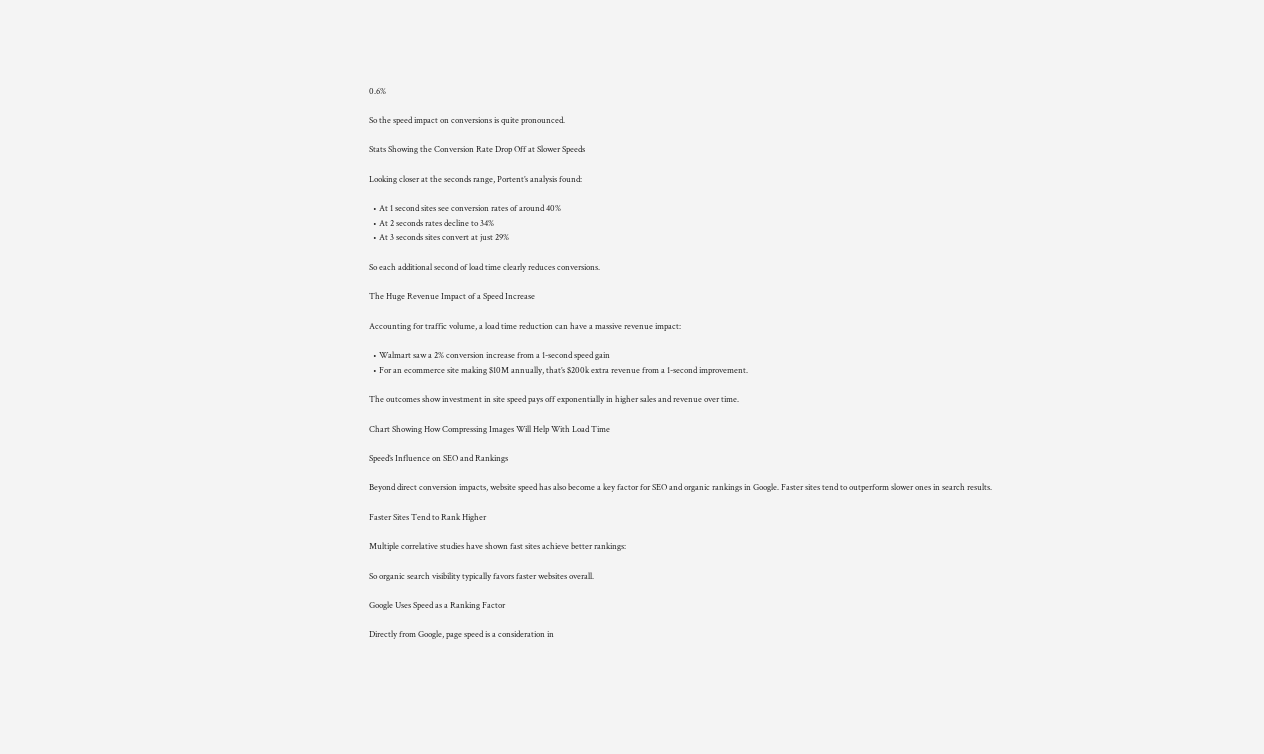0.6%

So the speed impact on conversions is quite pronounced.

Stats Showing the Conversion Rate Drop Off at Slower Speeds

Looking closer at the seconds range, Portent’s analysis found:

  • At 1 second sites see conversion rates of around 40%
  • At 2 seconds rates decline to 34%
  • At 3 seconds sites convert at just 29%

So each additional second of load time clearly reduces conversions.

The Huge Revenue Impact of a Speed Increase

Accounting for traffic volume, a load time reduction can have a massive revenue impact:

  • Walmart saw a 2% conversion increase from a 1-second speed gain
  • For an ecommerce site making $10M annually, that’s $200k extra revenue from a 1-second improvement.

The outcomes show investment in site speed pays off exponentially in higher sales and revenue over time.

Chart Showing How Compressing Images Will Help With Load Time

Speed’s Influence on SEO and Rankings

Beyond direct conversion impacts, website speed has also become a key factor for SEO and organic rankings in Google. Faster sites tend to outperform slower ones in search results.

Faster Sites Tend to Rank Higher

Multiple correlative studies have shown fast sites achieve better rankings:

So organic search visibility typically favors faster websites overall.

Google Uses Speed as a Ranking Factor

Directly from Google, page speed is a consideration in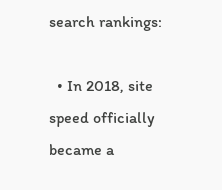search rankings:

  • In 2018, site speed officially became a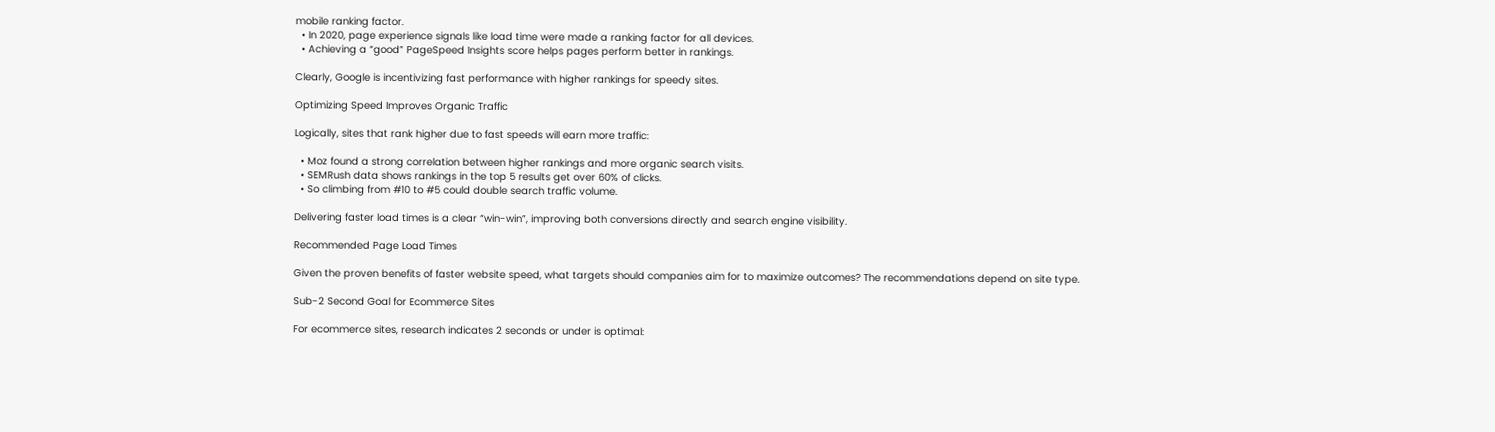mobile ranking factor.
  • In 2020, page experience signals like load time were made a ranking factor for all devices.
  • Achieving a “good” PageSpeed Insights score helps pages perform better in rankings.

Clearly, Google is incentivizing fast performance with higher rankings for speedy sites.

Optimizing Speed Improves Organic Traffic

Logically, sites that rank higher due to fast speeds will earn more traffic:

  • Moz found a strong correlation between higher rankings and more organic search visits.
  • SEMRush data shows rankings in the top 5 results get over 60% of clicks.
  • So climbing from #10 to #5 could double search traffic volume.

Delivering faster load times is a clear “win-win”, improving both conversions directly and search engine visibility.

Recommended Page Load Times

Given the proven benefits of faster website speed, what targets should companies aim for to maximize outcomes? The recommendations depend on site type.

Sub-2 Second Goal for Ecommerce Sites

For ecommerce sites, research indicates 2 seconds or under is optimal: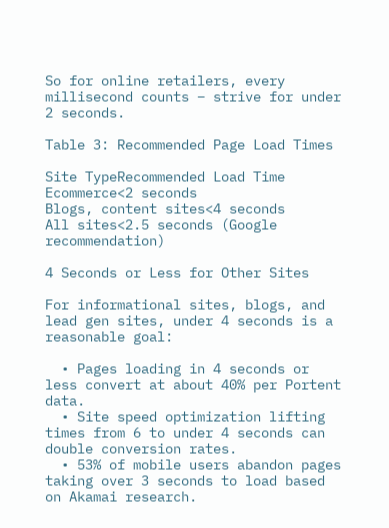So for online retailers, every millisecond counts – strive for under 2 seconds.

Table 3: Recommended Page Load Times

Site TypeRecommended Load Time
Ecommerce<2 seconds
Blogs, content sites<4 seconds
All sites<2.5 seconds (Google recommendation)

4 Seconds or Less for Other Sites

For informational sites, blogs, and lead gen sites, under 4 seconds is a reasonable goal:

  • Pages loading in 4 seconds or less convert at about 40% per Portent data.
  • Site speed optimization lifting times from 6 to under 4 seconds can double conversion rates.
  • 53% of mobile users abandon pages taking over 3 seconds to load based on Akamai research.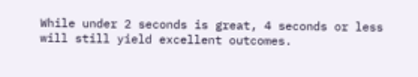While under 2 seconds is great, 4 seconds or less will still yield excellent outcomes.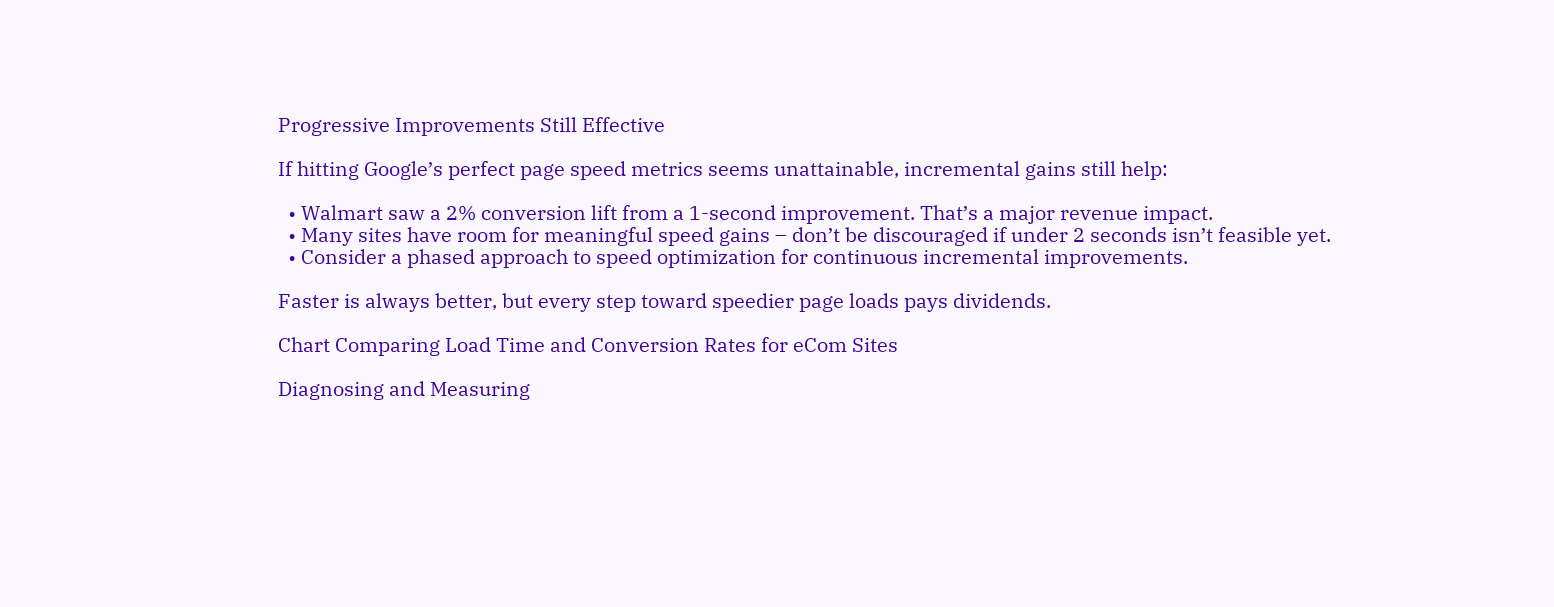Progressive Improvements Still Effective

If hitting Google’s perfect page speed metrics seems unattainable, incremental gains still help:

  • Walmart saw a 2% conversion lift from a 1-second improvement. That’s a major revenue impact.
  • Many sites have room for meaningful speed gains – don’t be discouraged if under 2 seconds isn’t feasible yet.
  • Consider a phased approach to speed optimization for continuous incremental improvements.

Faster is always better, but every step toward speedier page loads pays dividends.

Chart Comparing Load Time and Conversion Rates for eCom Sites

Diagnosing and Measuring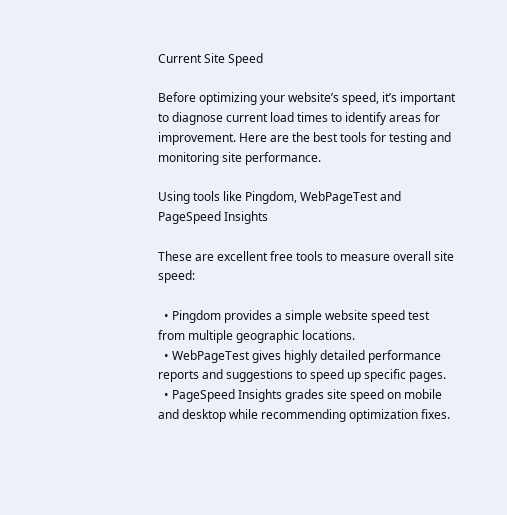Current Site Speed

Before optimizing your website’s speed, it’s important to diagnose current load times to identify areas for improvement. Here are the best tools for testing and monitoring site performance.

Using tools like Pingdom, WebPageTest and PageSpeed Insights

These are excellent free tools to measure overall site speed:

  • Pingdom provides a simple website speed test from multiple geographic locations.
  • WebPageTest gives highly detailed performance reports and suggestions to speed up specific pages.
  • PageSpeed Insights grades site speed on mobile and desktop while recommending optimization fixes.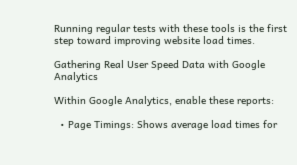Running regular tests with these tools is the first step toward improving website load times.

Gathering Real User Speed Data with Google Analytics

Within Google Analytics, enable these reports:

  • Page Timings: Shows average load times for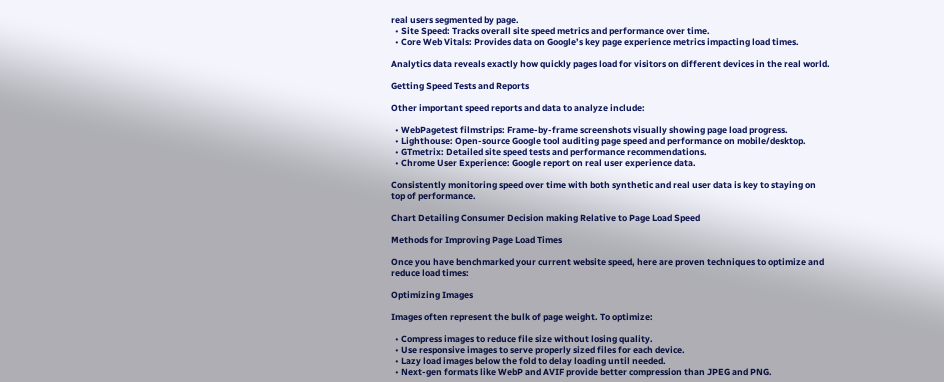real users segmented by page.
  • Site Speed: Tracks overall site speed metrics and performance over time.
  • Core Web Vitals: Provides data on Google’s key page experience metrics impacting load times.

Analytics data reveals exactly how quickly pages load for visitors on different devices in the real world.

Getting Speed Tests and Reports

Other important speed reports and data to analyze include:

  • WebPagetest filmstrips: Frame-by-frame screenshots visually showing page load progress.
  • Lighthouse: Open-source Google tool auditing page speed and performance on mobile/desktop.
  • GTmetrix: Detailed site speed tests and performance recommendations.
  • Chrome User Experience: Google report on real user experience data.

Consistently monitoring speed over time with both synthetic and real user data is key to staying on top of performance.

Chart Detailing Consumer Decision making Relative to Page Load Speed

Methods for Improving Page Load Times

Once you have benchmarked your current website speed, here are proven techniques to optimize and reduce load times:

Optimizing Images

Images often represent the bulk of page weight. To optimize:

  • Compress images to reduce file size without losing quality.
  • Use responsive images to serve properly sized files for each device.
  • Lazy load images below the fold to delay loading until needed.
  • Next-gen formats like WebP and AVIF provide better compression than JPEG and PNG.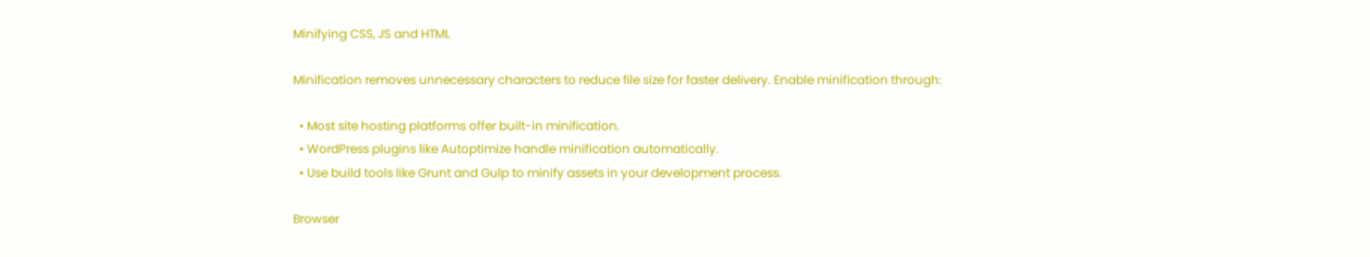Minifying CSS, JS and HTML

Minification removes unnecessary characters to reduce file size for faster delivery. Enable minification through:

  • Most site hosting platforms offer built-in minification.
  • WordPress plugins like Autoptimize handle minification automatically.
  • Use build tools like Grunt and Gulp to minify assets in your development process.

Browser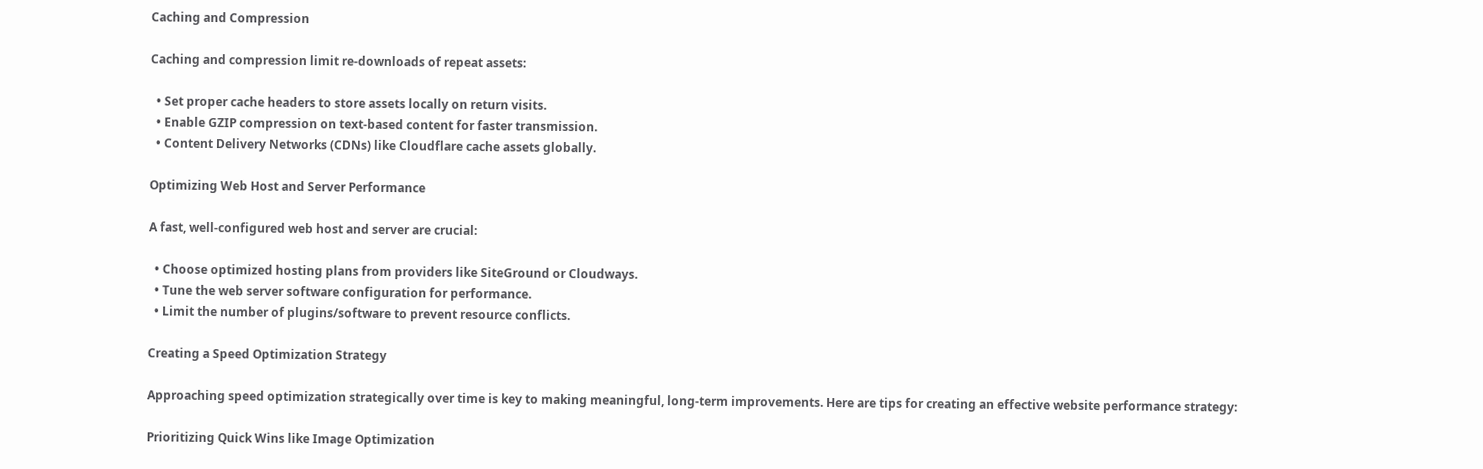Caching and Compression

Caching and compression limit re-downloads of repeat assets:

  • Set proper cache headers to store assets locally on return visits.
  • Enable GZIP compression on text-based content for faster transmission.
  • Content Delivery Networks (CDNs) like Cloudflare cache assets globally.

Optimizing Web Host and Server Performance

A fast, well-configured web host and server are crucial:

  • Choose optimized hosting plans from providers like SiteGround or Cloudways.
  • Tune the web server software configuration for performance.
  • Limit the number of plugins/software to prevent resource conflicts.

Creating a Speed Optimization Strategy

Approaching speed optimization strategically over time is key to making meaningful, long-term improvements. Here are tips for creating an effective website performance strategy:

Prioritizing Quick Wins like Image Optimization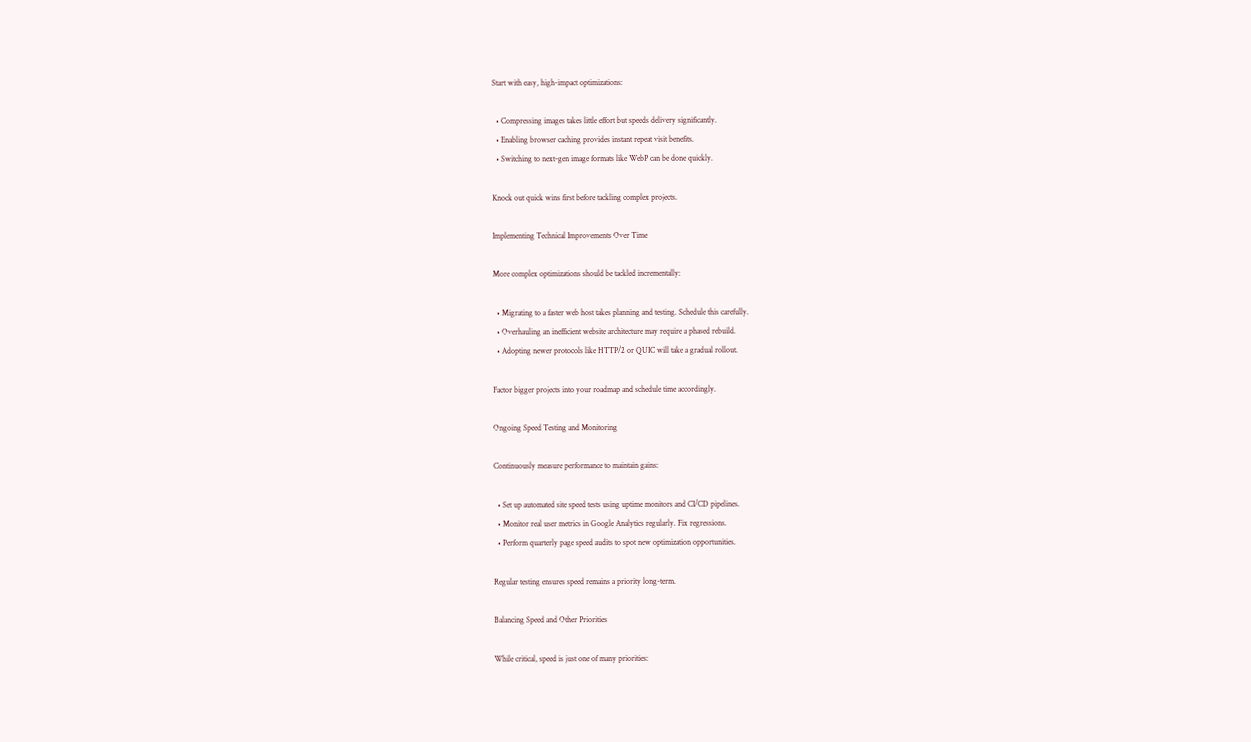Start with easy, high-impact optimizations:

  • Compressing images takes little effort but speeds delivery significantly.
  • Enabling browser caching provides instant repeat visit benefits.
  • Switching to next-gen image formats like WebP can be done quickly.

Knock out quick wins first before tackling complex projects.

Implementing Technical Improvements Over Time

More complex optimizations should be tackled incrementally:

  • Migrating to a faster web host takes planning and testing. Schedule this carefully.
  • Overhauling an inefficient website architecture may require a phased rebuild.
  • Adopting newer protocols like HTTP/2 or QUIC will take a gradual rollout.

Factor bigger projects into your roadmap and schedule time accordingly.

Ongoing Speed Testing and Monitoring

Continuously measure performance to maintain gains:

  • Set up automated site speed tests using uptime monitors and CI/CD pipelines.
  • Monitor real user metrics in Google Analytics regularly. Fix regressions.
  • Perform quarterly page speed audits to spot new optimization opportunities.

Regular testing ensures speed remains a priority long-term.

Balancing Speed and Other Priorities

While critical, speed is just one of many priorities: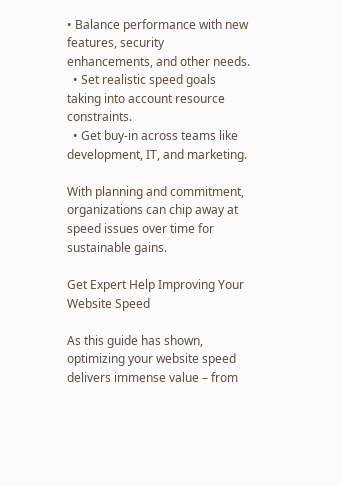• Balance performance with new features, security enhancements, and other needs.
  • Set realistic speed goals taking into account resource constraints.
  • Get buy-in across teams like development, IT, and marketing.

With planning and commitment, organizations can chip away at speed issues over time for sustainable gains.

Get Expert Help Improving Your Website Speed

As this guide has shown, optimizing your website speed delivers immense value – from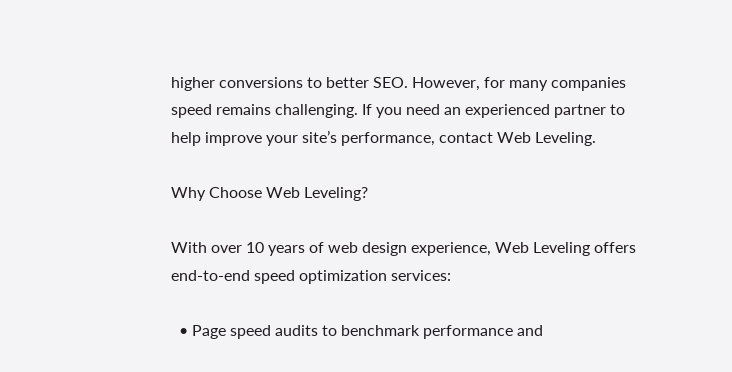higher conversions to better SEO. However, for many companies speed remains challenging. If you need an experienced partner to help improve your site’s performance, contact Web Leveling.

Why Choose Web Leveling?

With over 10 years of web design experience, Web Leveling offers end-to-end speed optimization services:

  • Page speed audits to benchmark performance and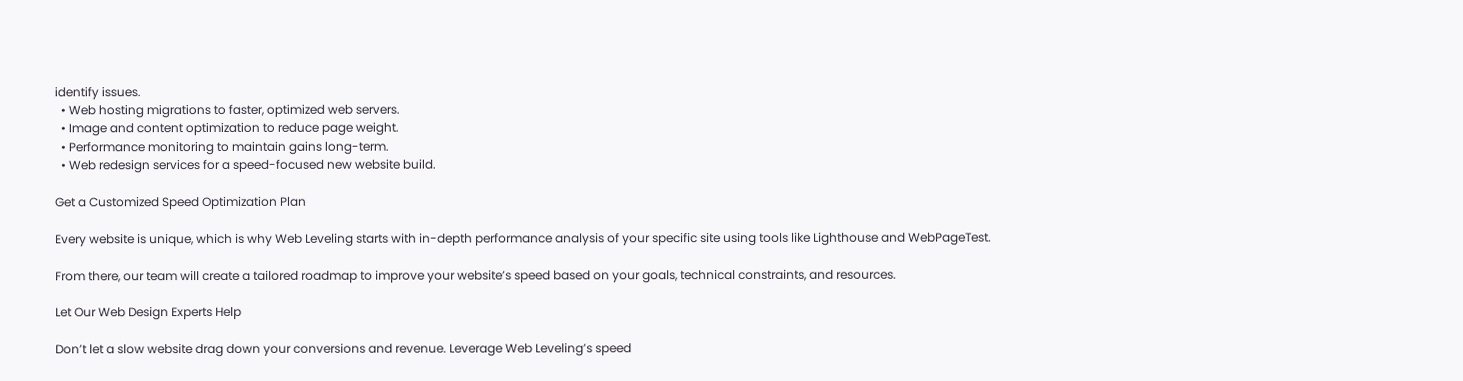identify issues.
  • Web hosting migrations to faster, optimized web servers.
  • Image and content optimization to reduce page weight.
  • Performance monitoring to maintain gains long-term.
  • Web redesign services for a speed-focused new website build.

Get a Customized Speed Optimization Plan

Every website is unique, which is why Web Leveling starts with in-depth performance analysis of your specific site using tools like Lighthouse and WebPageTest.

From there, our team will create a tailored roadmap to improve your website’s speed based on your goals, technical constraints, and resources.

Let Our Web Design Experts Help

Don’t let a slow website drag down your conversions and revenue. Leverage Web Leveling’s speed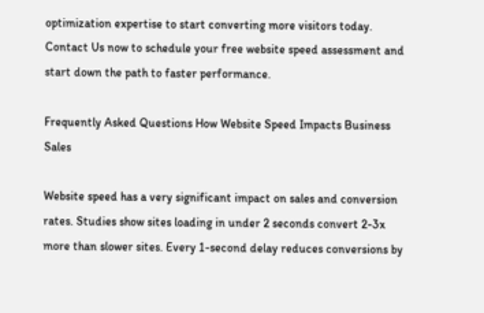optimization expertise to start converting more visitors today. Contact Us now to schedule your free website speed assessment and start down the path to faster performance.

Frequently Asked Questions How Website Speed Impacts Business Sales

Website speed has a very significant impact on sales and conversion rates. Studies show sites loading in under 2 seconds convert 2-3x more than slower sites. Every 1-second delay reduces conversions by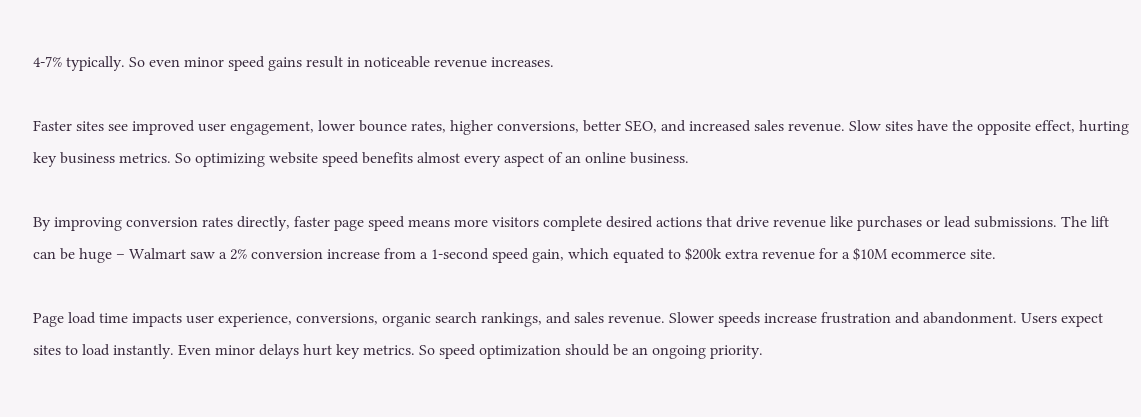4-7% typically. So even minor speed gains result in noticeable revenue increases.

Faster sites see improved user engagement, lower bounce rates, higher conversions, better SEO, and increased sales revenue. Slow sites have the opposite effect, hurting key business metrics. So optimizing website speed benefits almost every aspect of an online business.

By improving conversion rates directly, faster page speed means more visitors complete desired actions that drive revenue like purchases or lead submissions. The lift can be huge – Walmart saw a 2% conversion increase from a 1-second speed gain, which equated to $200k extra revenue for a $10M ecommerce site.

Page load time impacts user experience, conversions, organic search rankings, and sales revenue. Slower speeds increase frustration and abandonment. Users expect sites to load instantly. Even minor delays hurt key metrics. So speed optimization should be an ongoing priority.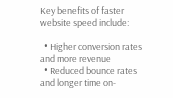Key benefits of faster website speed include:

  • Higher conversion rates and more revenue
  • Reduced bounce rates and longer time on-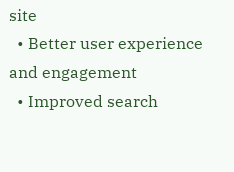site
  • Better user experience and engagement
  • Improved search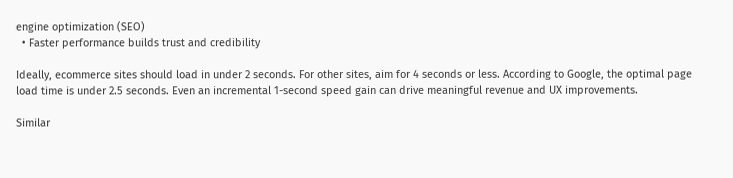engine optimization (SEO)
  • Faster performance builds trust and credibility

Ideally, ecommerce sites should load in under 2 seconds. For other sites, aim for 4 seconds or less. According to Google, the optimal page load time is under 2.5 seconds. Even an incremental 1-second speed gain can drive meaningful revenue and UX improvements.

Similar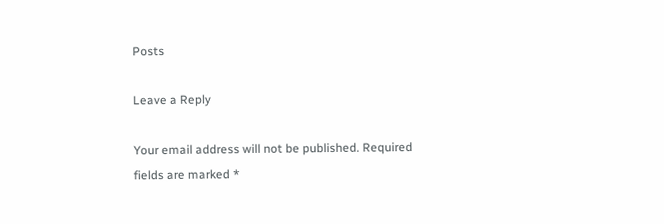Posts

Leave a Reply

Your email address will not be published. Required fields are marked *